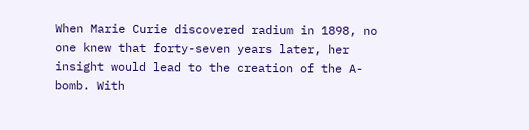When Marie Curie discovered radium in 1898, no one knew that forty-seven years later, her insight would lead to the creation of the A-bomb. With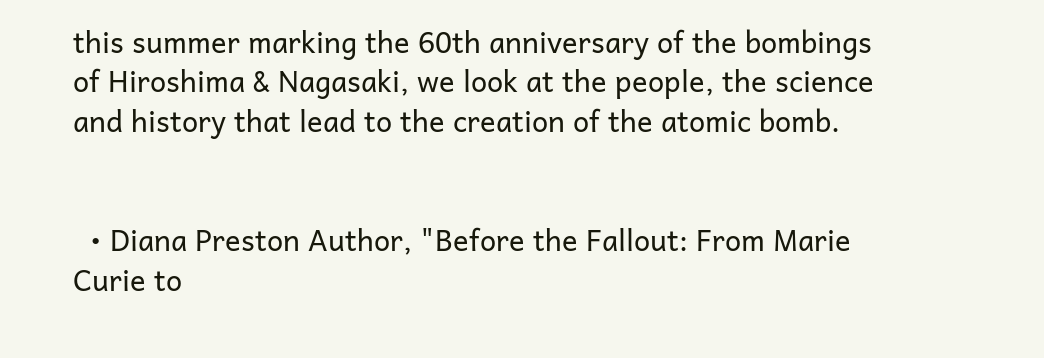this summer marking the 60th anniversary of the bombings of Hiroshima & Nagasaki, we look at the people, the science and history that lead to the creation of the atomic bomb.


  • Diana Preston Author, "Before the Fallout: From Marie Curie to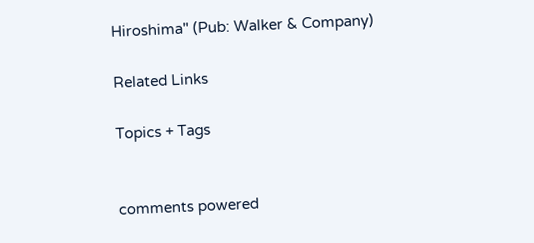Hiroshima" (Pub: Walker & Company)

Related Links

Topics + Tags


comments powered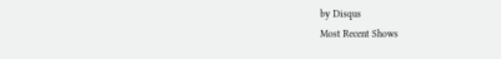by Disqus
Most Recent Shows